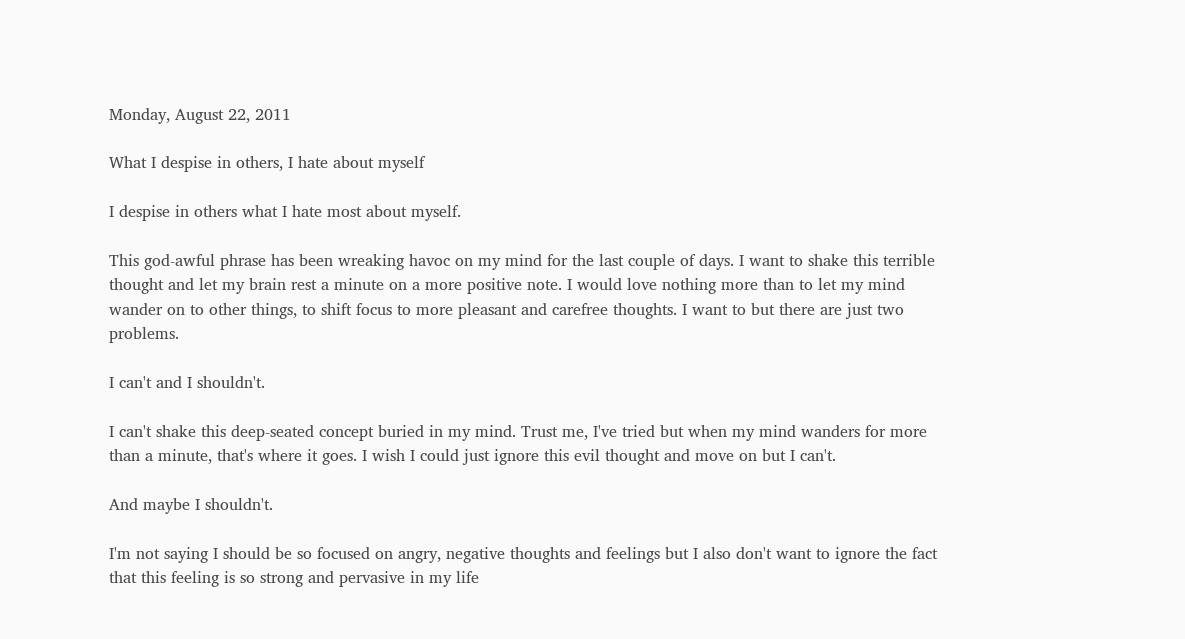Monday, August 22, 2011

What I despise in others, I hate about myself

I despise in others what I hate most about myself.

This god-awful phrase has been wreaking havoc on my mind for the last couple of days. I want to shake this terrible thought and let my brain rest a minute on a more positive note. I would love nothing more than to let my mind wander on to other things, to shift focus to more pleasant and carefree thoughts. I want to but there are just two problems.

I can't and I shouldn't.

I can't shake this deep-seated concept buried in my mind. Trust me, I've tried but when my mind wanders for more than a minute, that's where it goes. I wish I could just ignore this evil thought and move on but I can't.

And maybe I shouldn't.

I'm not saying I should be so focused on angry, negative thoughts and feelings but I also don't want to ignore the fact that this feeling is so strong and pervasive in my life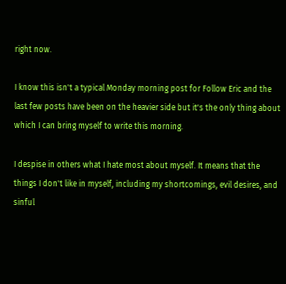right now.

I know this isn't a typical Monday morning post for Follow Eric and the last few posts have been on the heavier side but it's the only thing about which I can bring myself to write this morning.

I despise in others what I hate most about myself. It means that the things I don't like in myself, including my shortcomings, evil desires, and sinful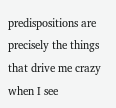predispositions are precisely the things that drive me crazy when I see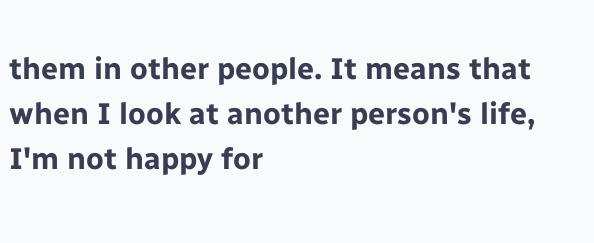them in other people. It means that when I look at another person's life, I'm not happy for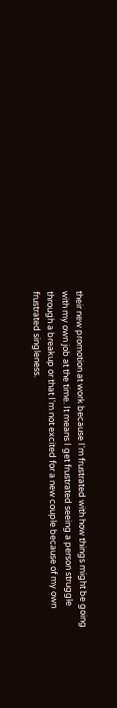their new promotion at work because I'm frustrated with how things might be going with my own job at the time. It means I get frustrated seeing a person struggle through a breakup or that I'm not excited for a new couple because of my own frustrated singleness.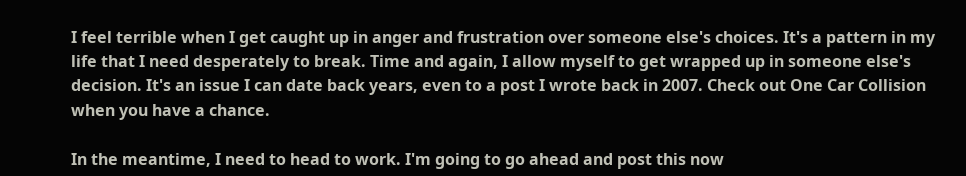I feel terrible when I get caught up in anger and frustration over someone else's choices. It's a pattern in my life that I need desperately to break. Time and again, I allow myself to get wrapped up in someone else's decision. It's an issue I can date back years, even to a post I wrote back in 2007. Check out One Car Collision when you have a chance.

In the meantime, I need to head to work. I'm going to go ahead and post this now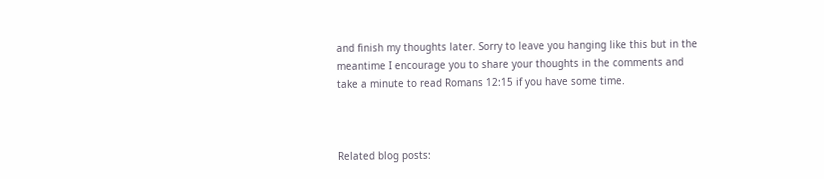and finish my thoughts later. Sorry to leave you hanging like this but in the meantime I encourage you to share your thoughts in the comments and take a minute to read Romans 12:15 if you have some time.



Related blog posts: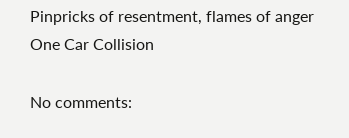Pinpricks of resentment, flames of anger
One Car Collision

No comments: